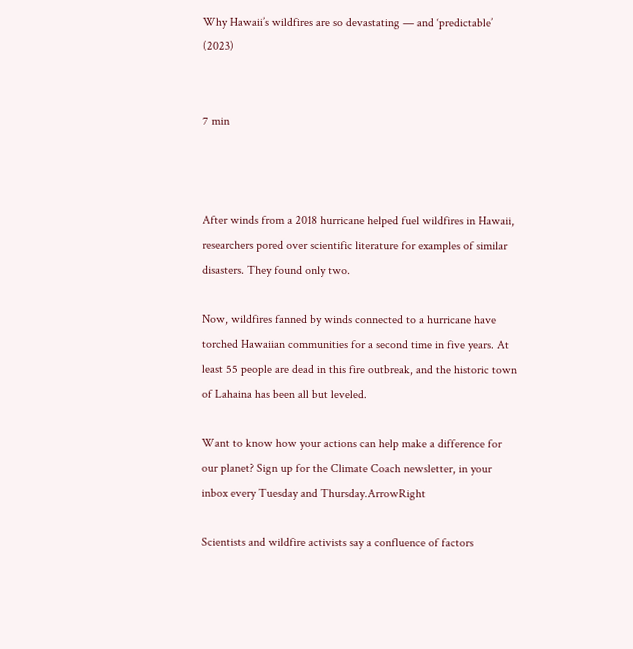Why Hawaii’s wildfires are so devastating — and ‘predictable’ (2023)


7 min



After winds from a 2018 hurricane helped fuel wildfires in Hawaii, researchers pored over scientific literature for examples of similar disasters. They found only two.

Now, wildfires fanned by winds connected to a hurricane have torched Hawaiian communities for a second time in five years. At least 55 people are dead in this fire outbreak, and the historic town of Lahaina has been all but leveled.

Want to know how your actions can help make a difference for our planet? Sign up for the Climate Coach newsletter, in your inbox every Tuesday and Thursday.ArrowRight

Scientists and wildfire activists say a confluence of factors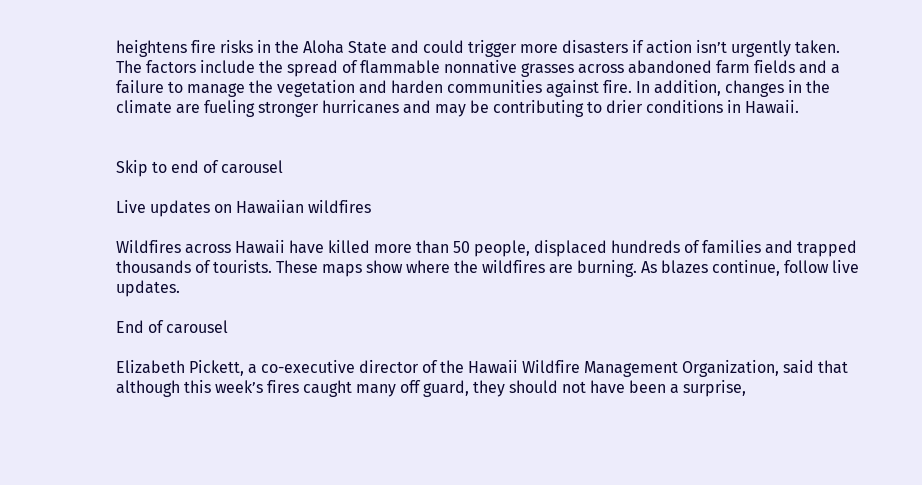heightens fire risks in the Aloha State and could trigger more disasters if action isn’t urgently taken. The factors include the spread of flammable nonnative grasses across abandoned farm fields and a failure to manage the vegetation and harden communities against fire. In addition, changes in the climate are fueling stronger hurricanes and may be contributing to drier conditions in Hawaii.


Skip to end of carousel

Live updates on Hawaiian wildfires

Wildfires across Hawaii have killed more than 50 people, displaced hundreds of families and trapped thousands of tourists. These maps show where the wildfires are burning. As blazes continue, follow live updates.

End of carousel

Elizabeth Pickett, a co-executive director of the Hawaii Wildfire Management Organization, said that although this week’s fires caught many off guard, they should not have been a surprise,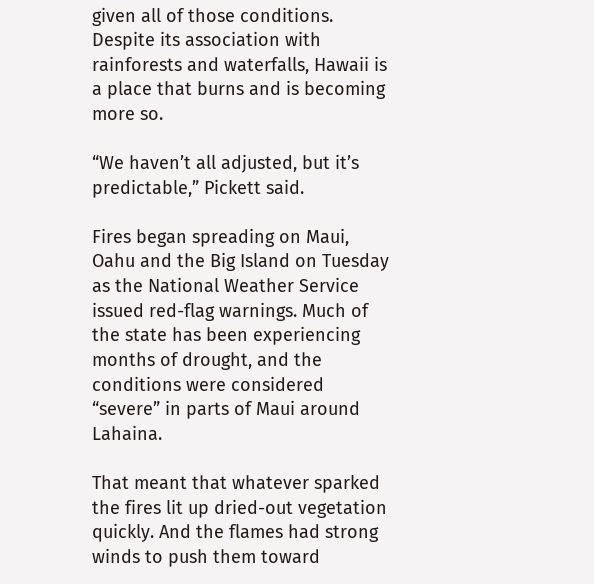given all of those conditions. Despite its association with rainforests and waterfalls, Hawaii is a place that burns and is becoming more so.

“We haven’t all adjusted, but it’s predictable,” Pickett said.

Fires began spreading on Maui, Oahu and the Big Island on Tuesday as the National Weather Service issued red-flag warnings. Much of the state has been experiencing months of drought, and the conditions were considered “severe” in parts of Maui around Lahaina.

That meant that whatever sparked the fires lit up dried-out vegetation quickly. And the flames had strong winds to push them toward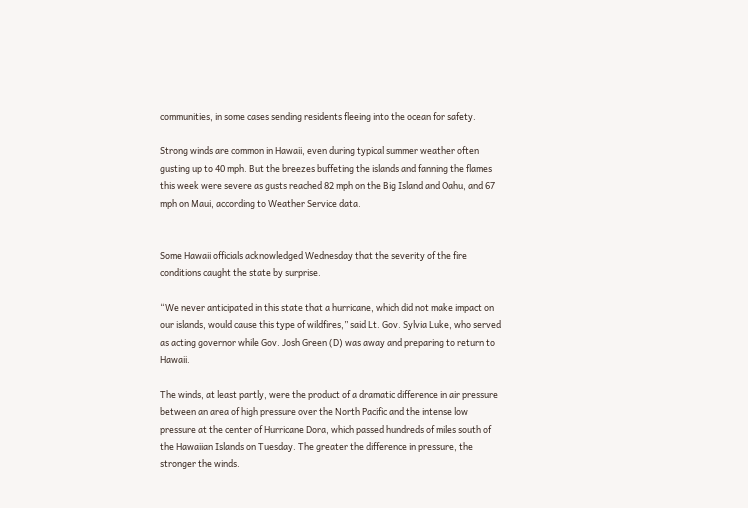communities, in some cases sending residents fleeing into the ocean for safety.

Strong winds are common in Hawaii, even during typical summer weather often gusting up to 40 mph. But the breezes buffeting the islands and fanning the flames this week were severe as gusts reached 82 mph on the Big Island and Oahu, and 67 mph on Maui, according to Weather Service data.


Some Hawaii officials acknowledged Wednesday that the severity of the fire conditions caught the state by surprise.

“We never anticipated in this state that a hurricane, which did not make impact on our islands, would cause this type of wildfires,” said Lt. Gov. Sylvia Luke, who served as acting governor while Gov. Josh Green (D) was away and preparing to return to Hawaii.

The winds, at least partly, were the product of a dramatic difference in air pressure between an area of high pressure over the North Pacific and the intense low pressure at the center of Hurricane Dora, which passed hundreds of miles south of the Hawaiian Islands on Tuesday. The greater the difference in pressure, the stronger the winds.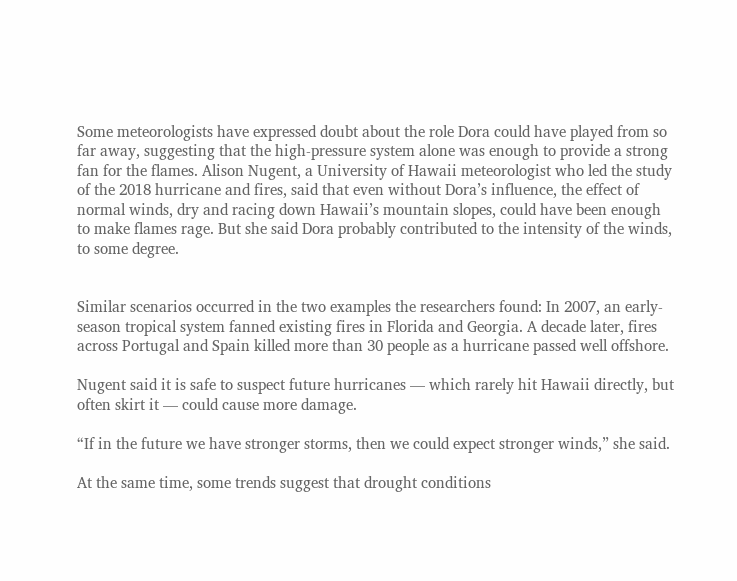Some meteorologists have expressed doubt about the role Dora could have played from so far away, suggesting that the high-pressure system alone was enough to provide a strong fan for the flames. Alison Nugent, a University of Hawaii meteorologist who led the study of the 2018 hurricane and fires, said that even without Dora’s influence, the effect of normal winds, dry and racing down Hawaii’s mountain slopes, could have been enough to make flames rage. But she said Dora probably contributed to the intensity of the winds, to some degree.


Similar scenarios occurred in the two examples the researchers found: In 2007, an early-season tropical system fanned existing fires in Florida and Georgia. A decade later, fires across Portugal and Spain killed more than 30 people as a hurricane passed well offshore.

Nugent said it is safe to suspect future hurricanes — which rarely hit Hawaii directly, but often skirt it — could cause more damage.

“If in the future we have stronger storms, then we could expect stronger winds,” she said.

At the same time, some trends suggest that drought conditions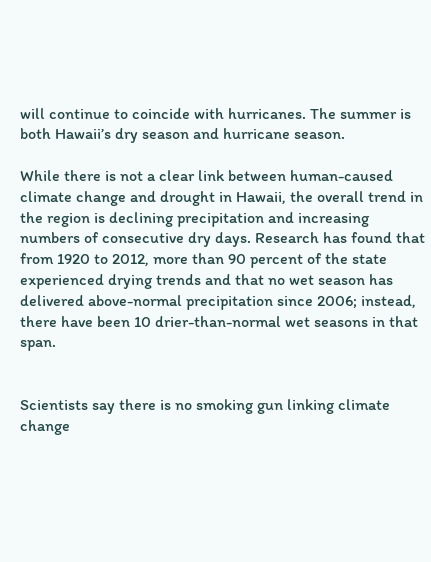will continue to coincide with hurricanes. The summer is both Hawaii’s dry season and hurricane season.

While there is not a clear link between human-caused climate change and drought in Hawaii, the overall trend in the region is declining precipitation and increasing numbers of consecutive dry days. Research has found that from 1920 to 2012, more than 90 percent of the state experienced drying trends and that no wet season has delivered above-normal precipitation since 2006; instead, there have been 10 drier-than-normal wet seasons in that span.


Scientists say there is no smoking gun linking climate change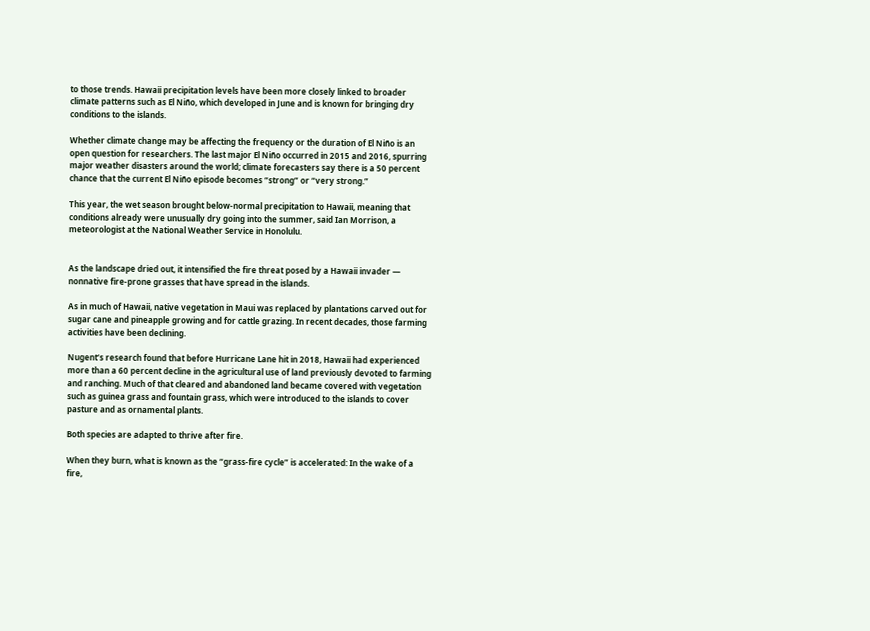to those trends. Hawaii precipitation levels have been more closely linked to broader climate patterns such as El Niño, which developed in June and is known for bringing dry conditions to the islands.

Whether climate change may be affecting the frequency or the duration of El Niño is an open question for researchers. The last major El Niño occurred in 2015 and 2016, spurring major weather disasters around the world; climate forecasters say there is a 50 percent chance that the current El Niño episode becomes “strong” or “very strong.”

This year, the wet season brought below-normal precipitation to Hawaii, meaning that conditions already were unusually dry going into the summer, said Ian Morrison, a meteorologist at the National Weather Service in Honolulu.


As the landscape dried out, it intensified the fire threat posed by a Hawaii invader — nonnative fire-prone grasses that have spread in the islands.

As in much of Hawaii, native vegetation in Maui was replaced by plantations carved out for sugar cane and pineapple growing and for cattle grazing. In recent decades, those farming activities have been declining.

Nugent’s research found that before Hurricane Lane hit in 2018, Hawaii had experienced more than a 60 percent decline in the agricultural use of land previously devoted to farming and ranching. Much of that cleared and abandoned land became covered with vegetation such as guinea grass and fountain grass, which were introduced to the islands to cover pasture and as ornamental plants.

Both species are adapted to thrive after fire.

When they burn, what is known as the “grass-fire cycle” is accelerated: In the wake of a fire,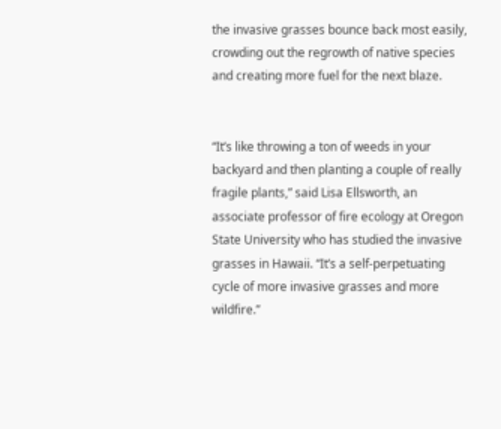the invasive grasses bounce back most easily, crowding out the regrowth of native species and creating more fuel for the next blaze.


“It’s like throwing a ton of weeds in your backyard and then planting a couple of really fragile plants,” said Lisa Ellsworth, an associate professor of fire ecology at Oregon State University who has studied the invasive grasses in Hawaii. “It’s a self-perpetuating cycle of more invasive grasses and more wildfire.”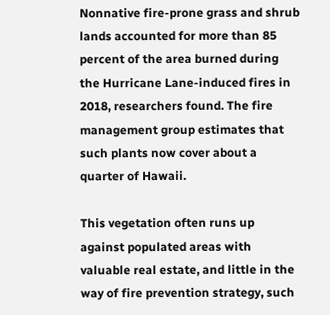Nonnative fire-prone grass and shrub lands accounted for more than 85 percent of the area burned during the Hurricane Lane-induced fires in 2018, researchers found. The fire management group estimates that such plants now cover about a quarter of Hawaii.

This vegetation often runs up against populated areas with valuable real estate, and little in the way of fire prevention strategy, such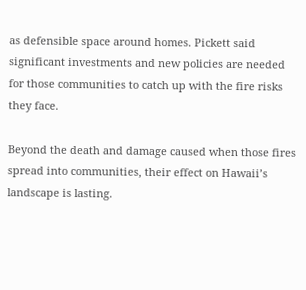as defensible space around homes. Pickett said significant investments and new policies are needed for those communities to catch up with the fire risks they face.

Beyond the death and damage caused when those fires spread into communities, their effect on Hawaii’s landscape is lasting.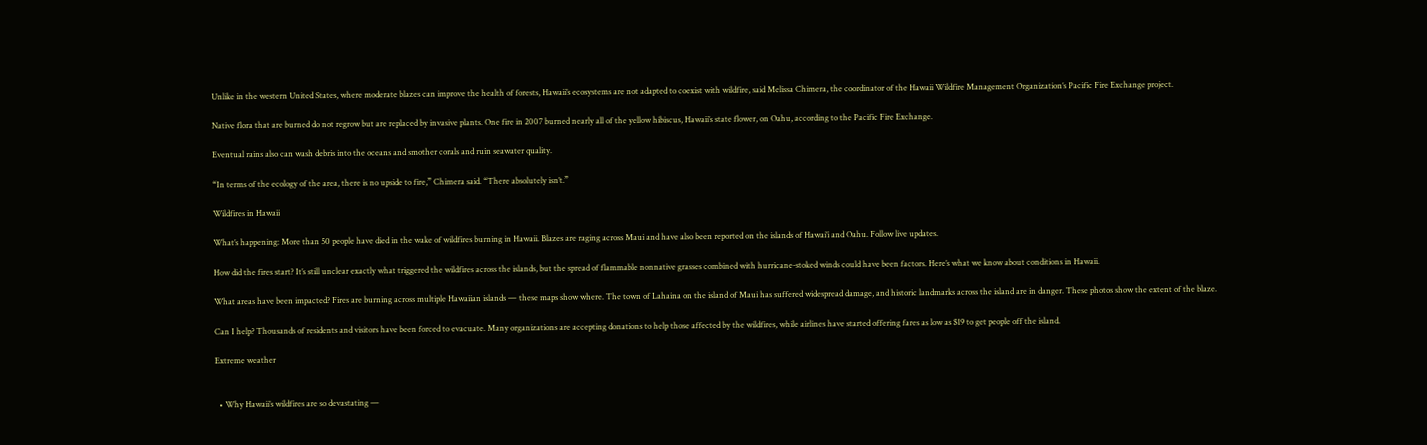Unlike in the western United States, where moderate blazes can improve the health of forests, Hawaii’s ecosystems are not adapted to coexist with wildfire, said Melissa Chimera, the coordinator of the Hawaii Wildfire Management Organization’s Pacific Fire Exchange project.

Native flora that are burned do not regrow but are replaced by invasive plants. One fire in 2007 burned nearly all of the yellow hibiscus, Hawaii’s state flower, on Oahu, according to the Pacific Fire Exchange.

Eventual rains also can wash debris into the oceans and smother corals and ruin seawater quality.

“In terms of the ecology of the area, there is no upside to fire,” Chimera said. “There absolutely isn’t.”

Wildfires in Hawaii

What’s happening: More than 50 people have died in the wake of wildfires burning in Hawaii. Blazes are raging across Maui and have also been reported on the islands of Hawai’i and Oahu. Follow live updates.

How did the fires start? It’s still unclear exactly what triggered the wildfires across the islands, but the spread of flammable nonnative grasses combined with hurricane-stoked winds could have been factors. Here’s what we know about conditions in Hawaii.

What areas have been impacted? Fires are burning across multiple Hawaiian islands — these maps show where. The town of Lahaina on the island of Maui has suffered widespread damage, and historic landmarks across the island are in danger. These photos show the extent of the blaze.

Can I help? Thousands of residents and visitors have been forced to evacuate. Many organizations are accepting donations to help those affected by the wildfires, while airlines have started offering fares as low as $19 to get people off the island.

Extreme weather


  • Why Hawaii’s wildfires are so devastating —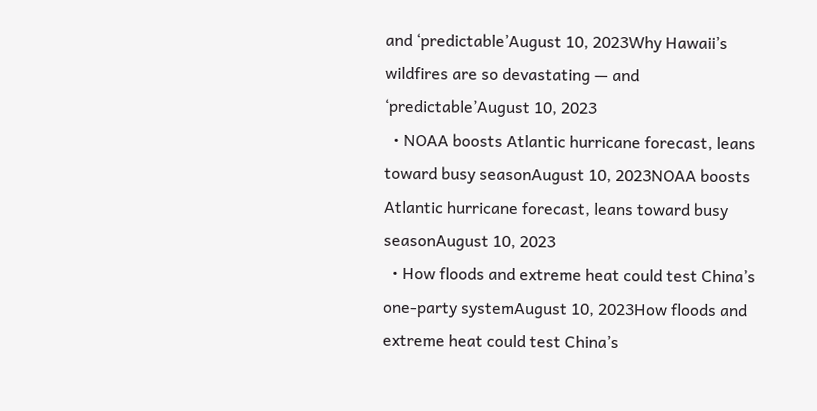and ‘predictable’August 10, 2023Why Hawaii’s wildfires are so devastating — and ‘predictable’August 10, 2023
  • NOAA boosts Atlantic hurricane forecast, leans toward busy seasonAugust 10, 2023NOAA boosts Atlantic hurricane forecast, leans toward busy seasonAugust 10, 2023
  • How floods and extreme heat could test China’s one-party systemAugust 10, 2023How floods and extreme heat could test China’s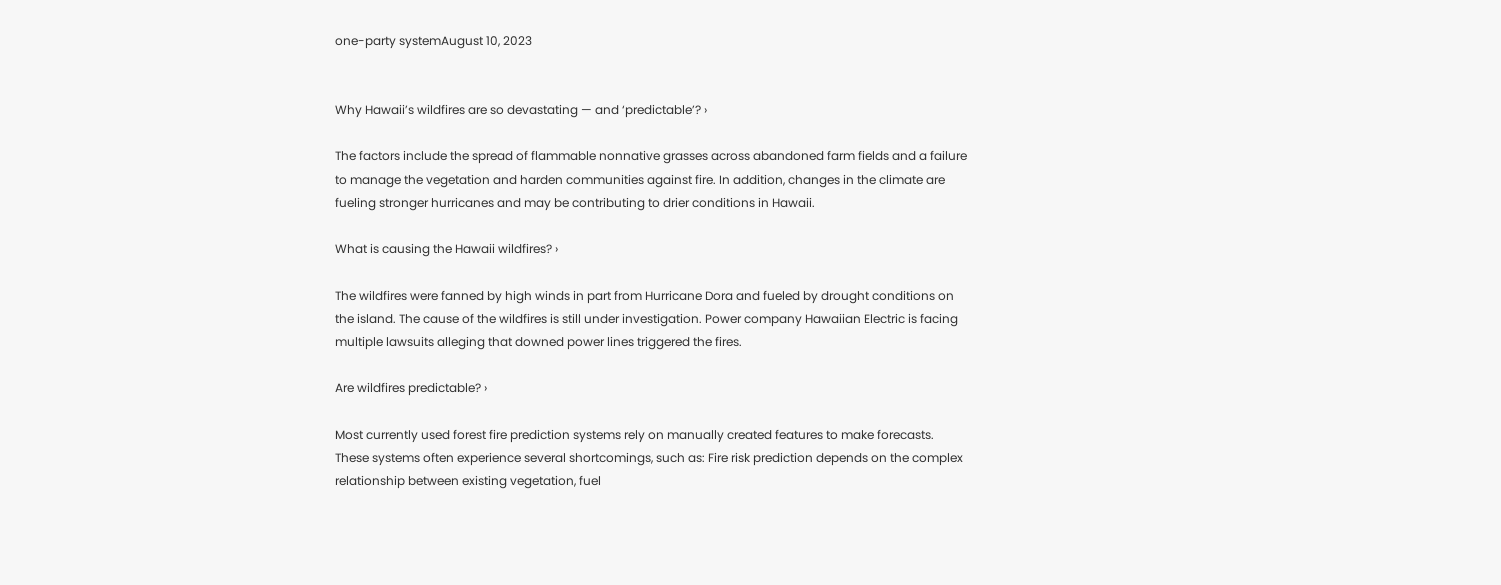one-party systemAugust 10, 2023


Why Hawaii’s wildfires are so devastating — and ‘predictable’? ›

The factors include the spread of flammable nonnative grasses across abandoned farm fields and a failure to manage the vegetation and harden communities against fire. In addition, changes in the climate are fueling stronger hurricanes and may be contributing to drier conditions in Hawaii.

What is causing the Hawaii wildfires? ›

The wildfires were fanned by high winds in part from Hurricane Dora and fueled by drought conditions on the island. The cause of the wildfires is still under investigation. Power company Hawaiian Electric is facing multiple lawsuits alleging that downed power lines triggered the fires.

Are wildfires predictable? ›

Most currently used forest fire prediction systems rely on manually created features to make forecasts. These systems often experience several shortcomings, such as: Fire risk prediction depends on the complex relationship between existing vegetation, fuel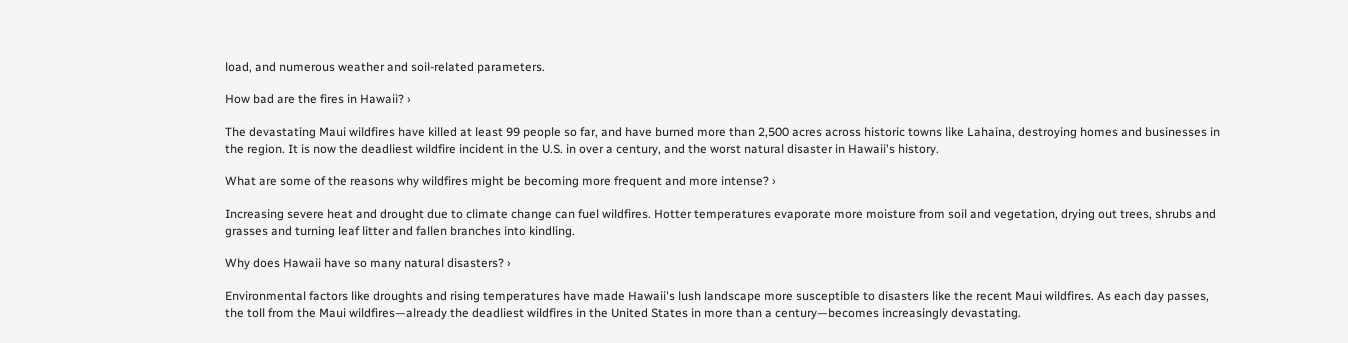load, and numerous weather and soil-related parameters.

How bad are the fires in Hawaii? ›

The devastating Maui wildfires have killed at least 99 people so far, and have burned more than 2,500 acres across historic towns like Lahaina, destroying homes and businesses in the region. It is now the deadliest wildfire incident in the U.S. in over a century, and the worst natural disaster in Hawaii's history.

What are some of the reasons why wildfires might be becoming more frequent and more intense? ›

Increasing severe heat and drought due to climate change can fuel wildfires. Hotter temperatures evaporate more moisture from soil and vegetation, drying out trees, shrubs and grasses and turning leaf litter and fallen branches into kindling.

Why does Hawaii have so many natural disasters? ›

Environmental factors like droughts and rising temperatures have made Hawaii's lush landscape more susceptible to disasters like the recent Maui wildfires. As each day passes, the toll from the Maui wildfires—already the deadliest wildfires in the United States in more than a century—becomes increasingly devastating.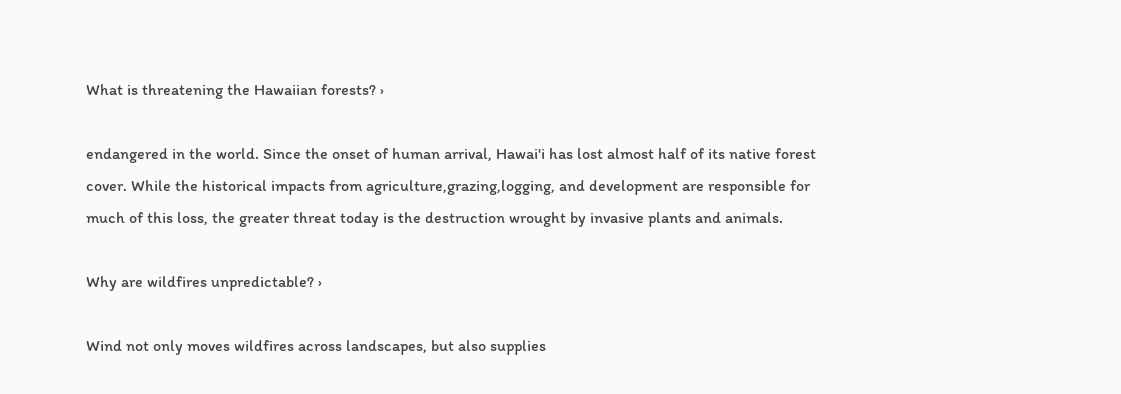What is threatening the Hawaiian forests? ›

endangered in the world. Since the onset of human arrival, Hawai'i has lost almost half of its native forest cover. While the historical impacts from agriculture,grazing,logging, and development are responsible for much of this loss, the greater threat today is the destruction wrought by invasive plants and animals.

Why are wildfires unpredictable? ›

Wind not only moves wildfires across landscapes, but also supplies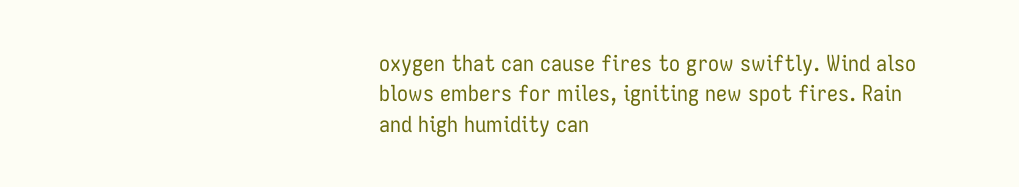oxygen that can cause fires to grow swiftly. Wind also blows embers for miles, igniting new spot fires. Rain and high humidity can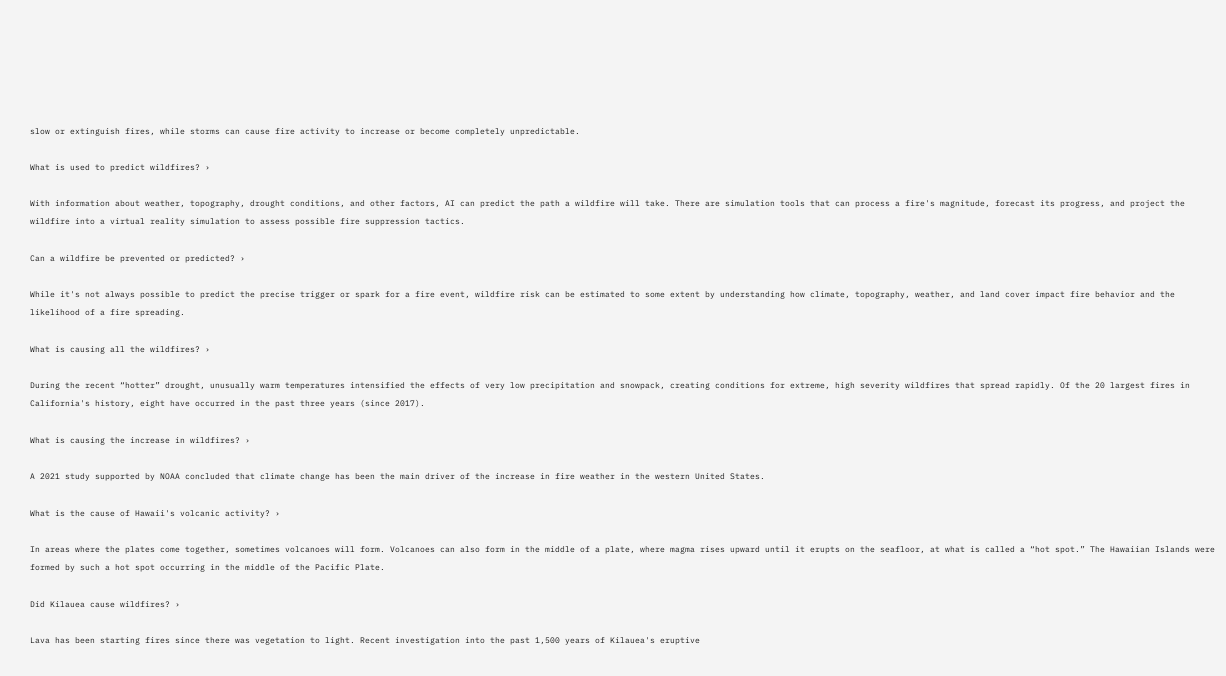slow or extinguish fires, while storms can cause fire activity to increase or become completely unpredictable.

What is used to predict wildfires? ›

With information about weather, topography, drought conditions, and other factors, AI can predict the path a wildfire will take. There are simulation tools that can process a fire's magnitude, forecast its progress, and project the wildfire into a virtual reality simulation to assess possible fire suppression tactics.

Can a wildfire be prevented or predicted? ›

While it's not always possible to predict the precise trigger or spark for a fire event, wildfire risk can be estimated to some extent by understanding how climate, topography, weather, and land cover impact fire behavior and the likelihood of a fire spreading.

What is causing all the wildfires? ›

During the recent “hotter” drought, unusually warm temperatures intensified the effects of very low precipitation and snowpack, creating conditions for extreme, high severity wildfires that spread rapidly. Of the 20 largest fires in California's history, eight have occurred in the past three years (since 2017).

What is causing the increase in wildfires? ›

A 2021 study supported by NOAA concluded that climate change has been the main driver of the increase in fire weather in the western United States.

What is the cause of Hawaii's volcanic activity? ›

In areas where the plates come together, sometimes volcanoes will form. Volcanoes can also form in the middle of a plate, where magma rises upward until it erupts on the seafloor, at what is called a “hot spot.” The Hawaiian Islands were formed by such a hot spot occurring in the middle of the Pacific Plate.

Did Kilauea cause wildfires? ›

Lava has been starting fires since there was vegetation to light. Recent investigation into the past 1,500 years of Kilauea's eruptive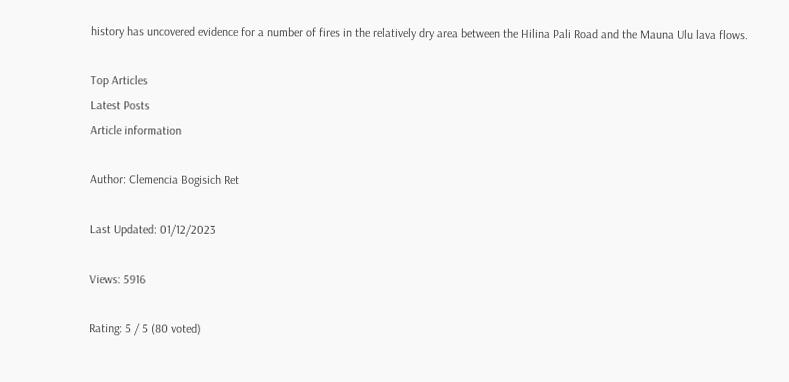history has uncovered evidence for a number of fires in the relatively dry area between the Hilina Pali Road and the Mauna Ulu lava flows.

Top Articles
Latest Posts
Article information

Author: Clemencia Bogisich Ret

Last Updated: 01/12/2023

Views: 5916

Rating: 5 / 5 (80 voted)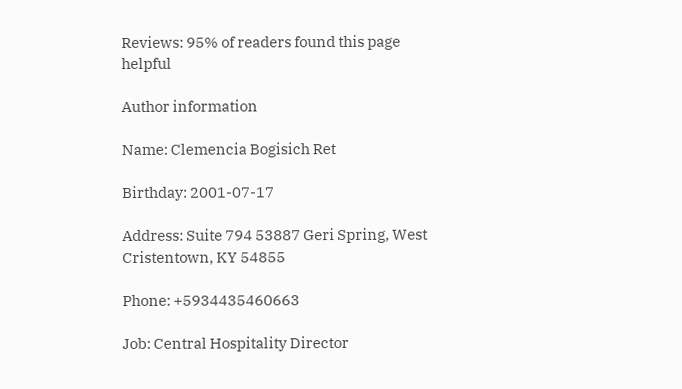Reviews: 95% of readers found this page helpful

Author information

Name: Clemencia Bogisich Ret

Birthday: 2001-07-17

Address: Suite 794 53887 Geri Spring, West Cristentown, KY 54855

Phone: +5934435460663

Job: Central Hospitality Director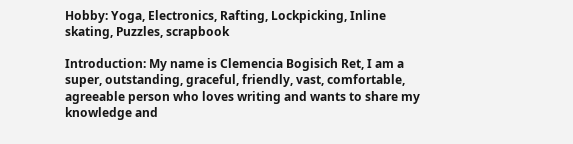Hobby: Yoga, Electronics, Rafting, Lockpicking, Inline skating, Puzzles, scrapbook

Introduction: My name is Clemencia Bogisich Ret, I am a super, outstanding, graceful, friendly, vast, comfortable, agreeable person who loves writing and wants to share my knowledge and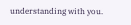understanding with you.